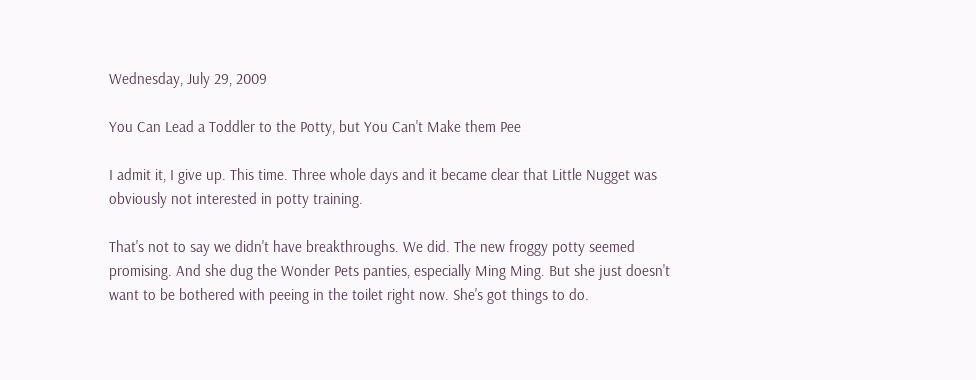Wednesday, July 29, 2009

You Can Lead a Toddler to the Potty, but You Can't Make them Pee

I admit it, I give up. This time. Three whole days and it became clear that Little Nugget was obviously not interested in potty training.

That's not to say we didn't have breakthroughs. We did. The new froggy potty seemed promising. And she dug the Wonder Pets panties, especially Ming Ming. But she just doesn't want to be bothered with peeing in the toilet right now. She's got things to do.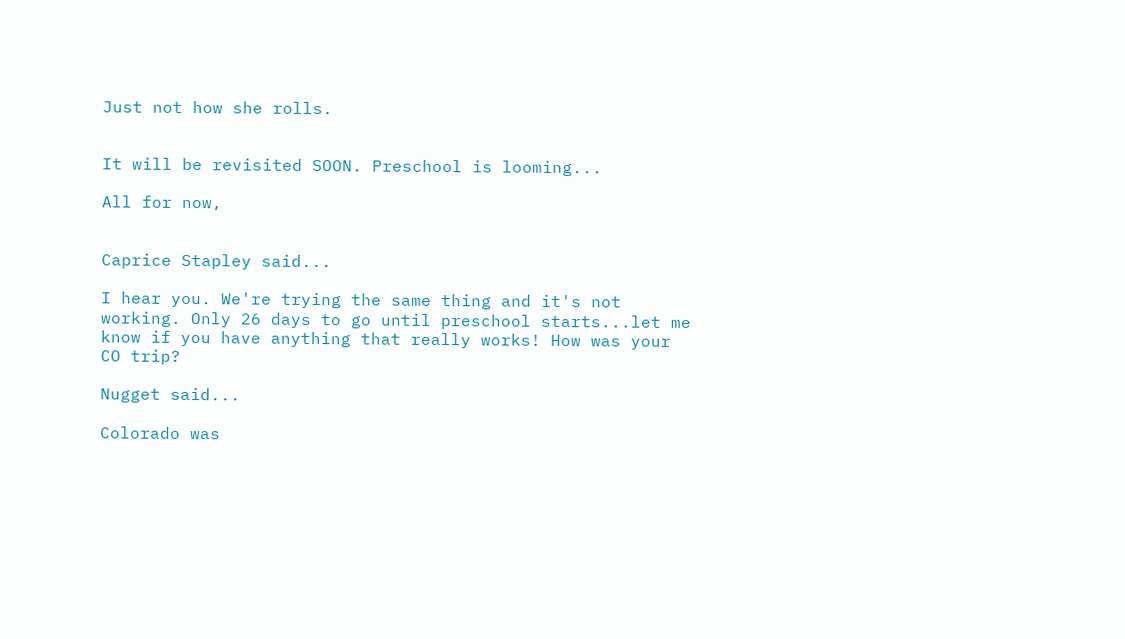Just not how she rolls.


It will be revisited SOON. Preschool is looming...

All for now,


Caprice Stapley said...

I hear you. We're trying the same thing and it's not working. Only 26 days to go until preschool starts...let me know if you have anything that really works! How was your CO trip?

Nugget said...

Colorado was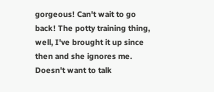gorgeous! Can't wait to go back! The potty training thing, well, I've brought it up since then and she ignores me. Doesn't want to talk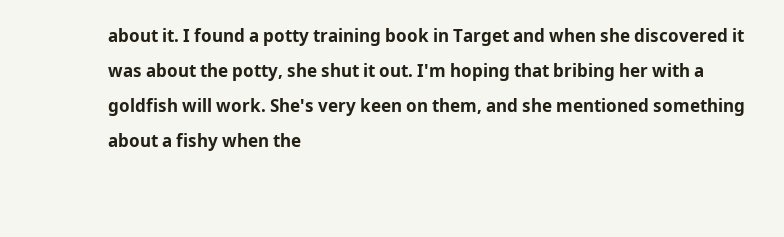about it. I found a potty training book in Target and when she discovered it was about the potty, she shut it out. I'm hoping that bribing her with a goldfish will work. She's very keen on them, and she mentioned something about a fishy when the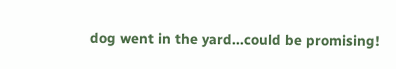dog went in the yard...could be promising!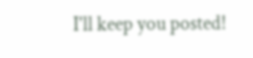I'll keep you posted!